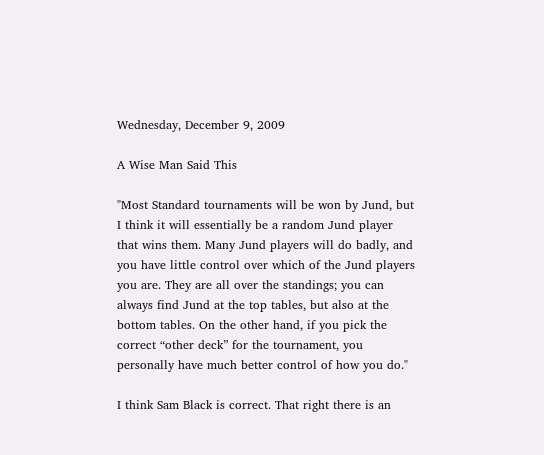Wednesday, December 9, 2009

A Wise Man Said This

"Most Standard tournaments will be won by Jund, but I think it will essentially be a random Jund player that wins them. Many Jund players will do badly, and you have little control over which of the Jund players you are. They are all over the standings; you can always find Jund at the top tables, but also at the bottom tables. On the other hand, if you pick the correct “other deck” for the tournament, you personally have much better control of how you do."

I think Sam Black is correct. That right there is an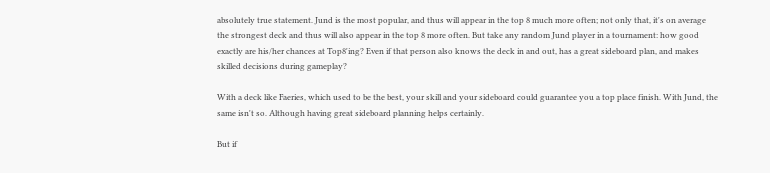absolutely true statement. Jund is the most popular, and thus will appear in the top 8 much more often; not only that, it's on average the strongest deck and thus will also appear in the top 8 more often. But take any random Jund player in a tournament: how good exactly are his/her chances at Top8'ing? Even if that person also knows the deck in and out, has a great sideboard plan, and makes skilled decisions during gameplay?

With a deck like Faeries, which used to be the best, your skill and your sideboard could guarantee you a top place finish. With Jund, the same isn't so. Although having great sideboard planning helps certainly.

But if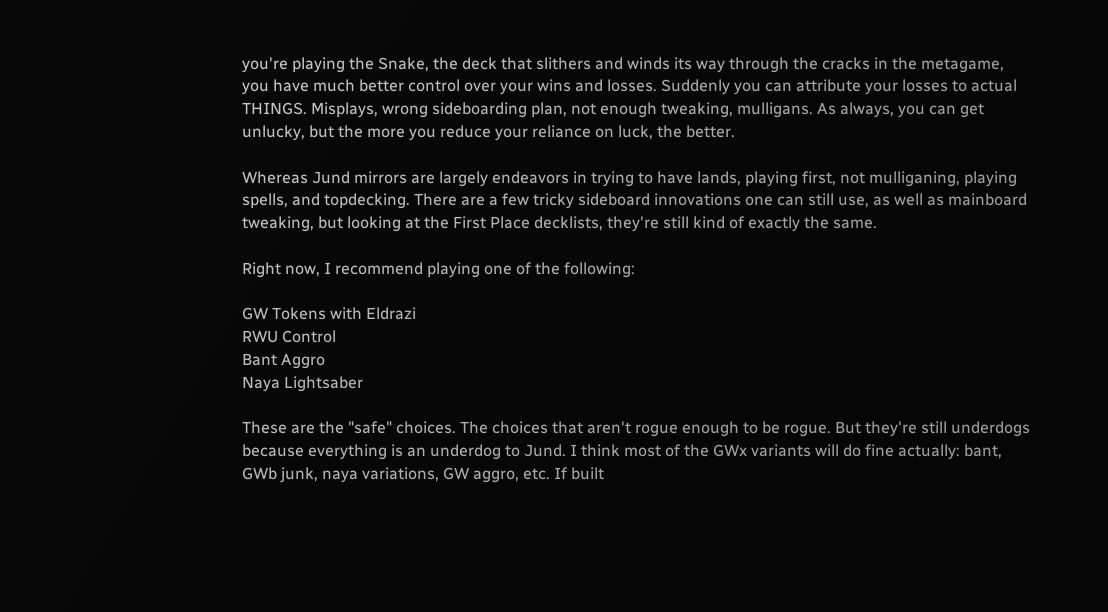you're playing the Snake, the deck that slithers and winds its way through the cracks in the metagame, you have much better control over your wins and losses. Suddenly you can attribute your losses to actual THINGS. Misplays, wrong sideboarding plan, not enough tweaking, mulligans. As always, you can get unlucky, but the more you reduce your reliance on luck, the better.

Whereas Jund mirrors are largely endeavors in trying to have lands, playing first, not mulliganing, playing spells, and topdecking. There are a few tricky sideboard innovations one can still use, as well as mainboard tweaking, but looking at the First Place decklists, they're still kind of exactly the same.

Right now, I recommend playing one of the following:

GW Tokens with Eldrazi
RWU Control
Bant Aggro
Naya Lightsaber

These are the "safe" choices. The choices that aren't rogue enough to be rogue. But they're still underdogs because everything is an underdog to Jund. I think most of the GWx variants will do fine actually: bant, GWb junk, naya variations, GW aggro, etc. If built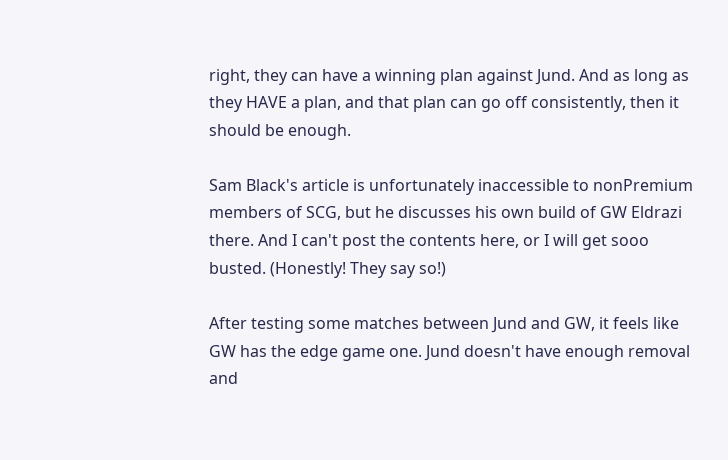right, they can have a winning plan against Jund. And as long as they HAVE a plan, and that plan can go off consistently, then it should be enough.

Sam Black's article is unfortunately inaccessible to nonPremium members of SCG, but he discusses his own build of GW Eldrazi there. And I can't post the contents here, or I will get sooo busted. (Honestly! They say so!)

After testing some matches between Jund and GW, it feels like GW has the edge game one. Jund doesn't have enough removal and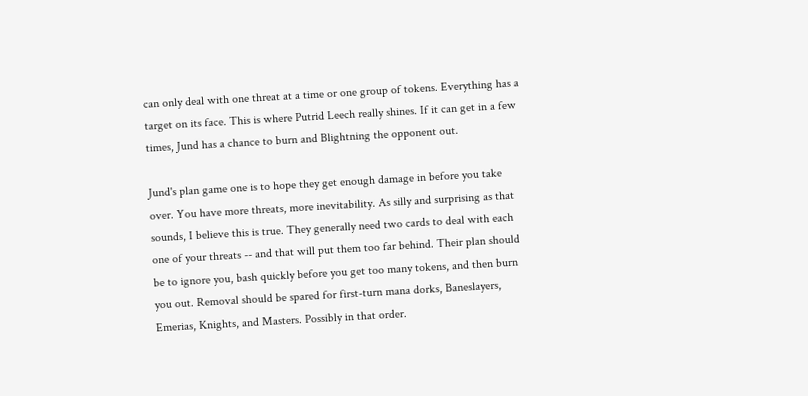can only deal with one threat at a time or one group of tokens. Everything has a target on its face. This is where Putrid Leech really shines. If it can get in a few times, Jund has a chance to burn and Blightning the opponent out.

Jund's plan game one is to hope they get enough damage in before you take over. You have more threats, more inevitability. As silly and surprising as that sounds, I believe this is true. They generally need two cards to deal with each one of your threats -- and that will put them too far behind. Their plan should be to ignore you, bash quickly before you get too many tokens, and then burn you out. Removal should be spared for first-turn mana dorks, Baneslayers, Emerias, Knights, and Masters. Possibly in that order.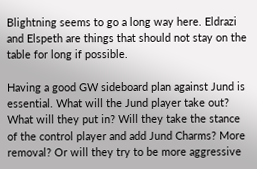Blightning seems to go a long way here. Eldrazi and Elspeth are things that should not stay on the table for long if possible.

Having a good GW sideboard plan against Jund is essential. What will the Jund player take out? What will they put in? Will they take the stance of the control player and add Jund Charms? More removal? Or will they try to be more aggressive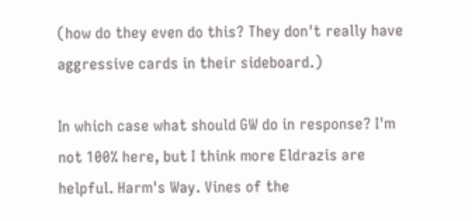(how do they even do this? They don't really have aggressive cards in their sideboard.)

In which case what should GW do in response? I'm not 100% here, but I think more Eldrazis are helpful. Harm's Way. Vines of the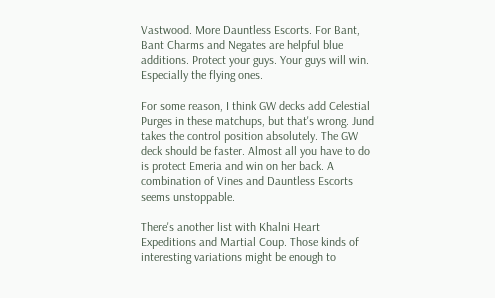Vastwood. More Dauntless Escorts. For Bant, Bant Charms and Negates are helpful blue additions. Protect your guys. Your guys will win. Especially the flying ones.

For some reason, I think GW decks add Celestial Purges in these matchups, but that's wrong. Jund takes the control position absolutely. The GW deck should be faster. Almost all you have to do is protect Emeria and win on her back. A combination of Vines and Dauntless Escorts seems unstoppable.

There's another list with Khalni Heart Expeditions and Martial Coup. Those kinds of interesting variations might be enough to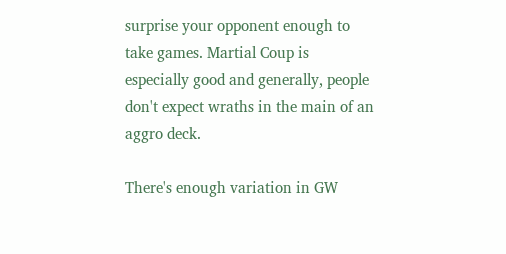surprise your opponent enough to take games. Martial Coup is especially good and generally, people don't expect wraths in the main of an aggro deck.

There's enough variation in GW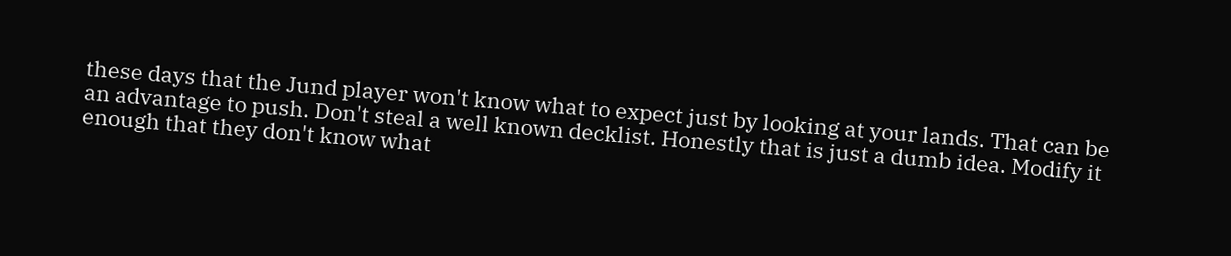these days that the Jund player won't know what to expect just by looking at your lands. That can be an advantage to push. Don't steal a well known decklist. Honestly that is just a dumb idea. Modify it enough that they don't know what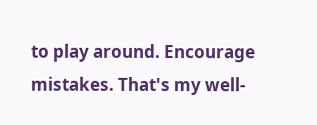to play around. Encourage mistakes. That's my well-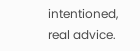intentioned, real advice.